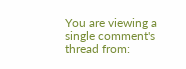You are viewing a single comment's thread from: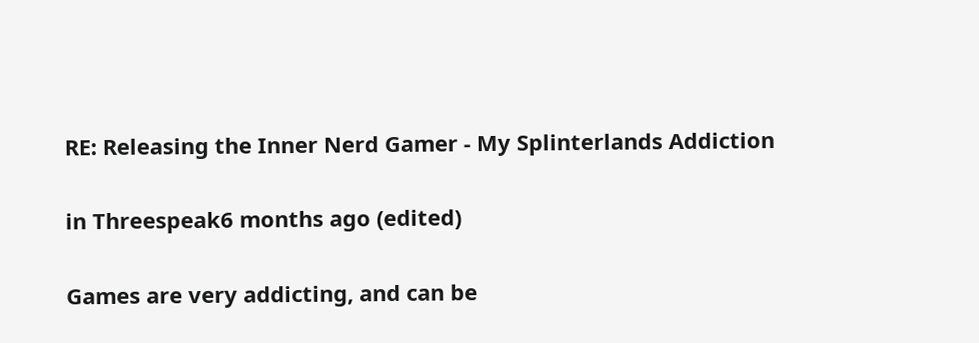RE: Releasing the Inner Nerd Gamer - My Splinterlands Addiction

in Threespeak6 months ago (edited)

Games are very addicting, and can be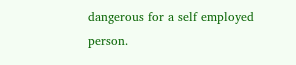dangerous for a self employed person.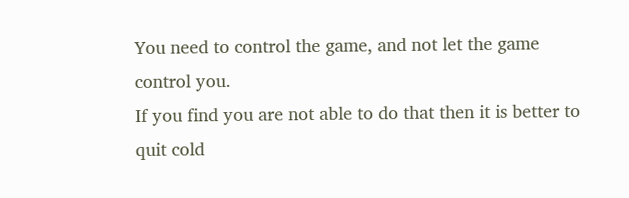You need to control the game, and not let the game control you.
If you find you are not able to do that then it is better to quit cold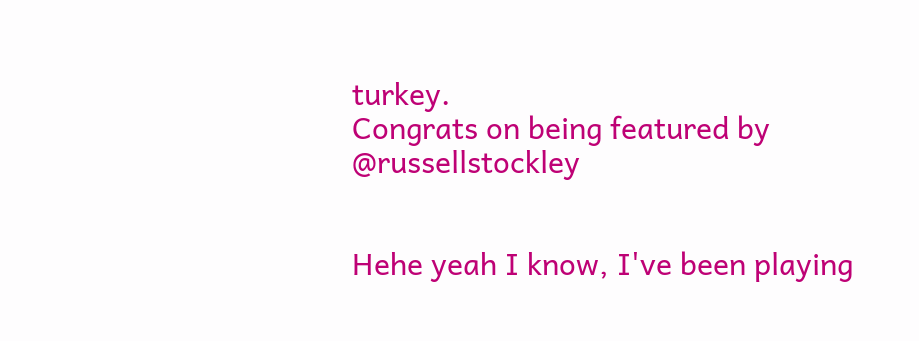turkey.
Congrats on being featured by @russellstockley


Hehe yeah I know, I've been playing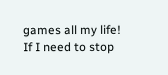games all my life!
If I need to stop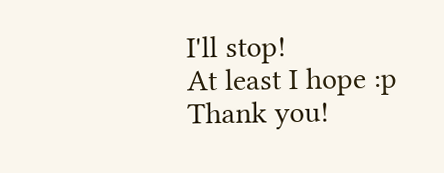I'll stop!
At least I hope :p
Thank you!